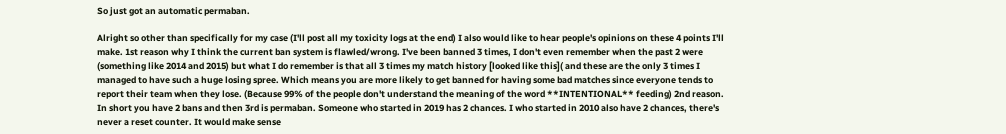So just got an automatic permaban.

Alright so other than specifically for my case (I'll post all my toxicity logs at the end) I also would like to hear people's opinions on these 4 points I'll make. 1st reason why I think the current ban system is flawled/wrong. I've been banned 3 times, I don't even remember when the past 2 were (something like 2014 and 2015) but what I do remember is that all 3 times my match history [looked like this]( and these are the only 3 times I managed to have such a huge losing spree. Which means you are more likely to get banned for having some bad matches since everyone tends to report their team when they lose. (Because 99% of the people don't understand the meaning of the word **INTENTIONAL** feeding) 2nd reason. In short you have 2 bans and then 3rd is permaban. Someone who started in 2019 has 2 chances. I who started in 2010 also have 2 chances, there's never a reset counter. It would make sense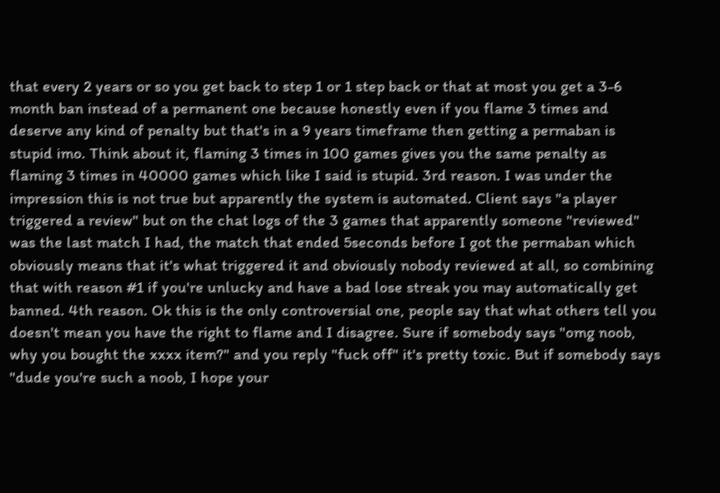that every 2 years or so you get back to step 1 or 1 step back or that at most you get a 3-6 month ban instead of a permanent one because honestly even if you flame 3 times and deserve any kind of penalty but that's in a 9 years timeframe then getting a permaban is stupid imo. Think about it, flaming 3 times in 100 games gives you the same penalty as flaming 3 times in 40000 games which like I said is stupid. 3rd reason. I was under the impression this is not true but apparently the system is automated. Client says "a player triggered a review" but on the chat logs of the 3 games that apparently someone "reviewed" was the last match I had, the match that ended 5seconds before I got the permaban which obviously means that it's what triggered it and obviously nobody reviewed at all, so combining that with reason #1 if you're unlucky and have a bad lose streak you may automatically get banned. 4th reason. Ok this is the only controversial one, people say that what others tell you doesn't mean you have the right to flame and I disagree. Sure if somebody says "omg noob, why you bought the xxxx item?" and you reply "fuck off" it's pretty toxic. But if somebody says "dude you're such a noob, I hope your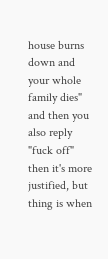house burns down and your whole family dies" and then you also reply "fuck off" then it's more justified, but thing is when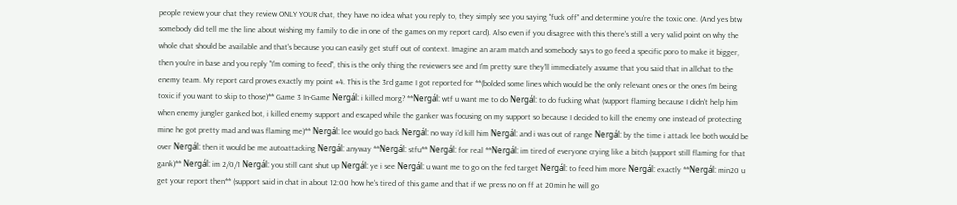people review your chat they review ONLY YOUR chat, they have no idea what you reply to, they simply see you saying "fuck off" and determine you're the toxic one. (And yes btw somebody did tell me the line about wishing my family to die in one of the games on my report card). Also even if you disagree with this there's still a very valid point on why the whole chat should be available and that's because you can easily get stuff out of context. Imagine an aram match and somebody says to go feed a specific poro to make it bigger, then you're in base and you reply "I'm coming to feed", this is the only thing the reviewers see and I'm pretty sure they'll immediately assume that you said that in allchat to the enemy team. My report card proves exactly my point #4. This is the 3rd game I got reported for **(bolded some lines which would be the only relevant ones or the ones I'm being toxic if you want to skip to those)** Game 3 In-Game Nergál: i killed morg? **Nergál: wtf u want me to do Nergál: to do fucking what (support flaming because I didn't help him when enemy jungler ganked bot, i killed enemy support and escaped while the ganker was focusing on my support so because I decided to kill the enemy one instead of protecting mine he got pretty mad and was flaming me)** Nergál: lee would go back Nergál: no way i'd kill him Nergál: and i was out of range Nergál: by the time i attack lee both would be over Nergál: then it would be me autoattacking Nergál: anyway **Nergál: stfu** Nergál: for real **Nergál: im tired of everyone crying like a bitch (support still flaming for that gank)** Nergál: im 2/0/1 Nergál: you still cant shut up Nergál: ye i see Nergál: u want me to go on the fed target Nergál: to feed him more Nergál: exactly **Nergál: min20 u get your report then** (support said in chat in about 12:00 how he's tired of this game and that if we press no on ff at 20min he will go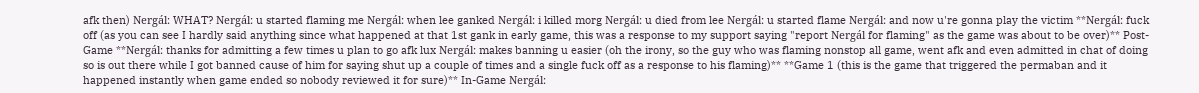afk then) Nergál: WHAT? Nergál: u started flaming me Nergál: when lee ganked Nergál: i killed morg Nergál: u died from lee Nergál: u started flame Nergál: and now u're gonna play the victim **Nergál: fuck off (as you can see I hardly said anything since what happened at that 1st gank in early game, this was a response to my support saying "report Nergál for flaming" as the game was about to be over)** Post-Game **Nergál: thanks for admitting a few times u plan to go afk lux Nergál: makes banning u easier (oh the irony, so the guy who was flaming nonstop all game, went afk and even admitted in chat of doing so is out there while I got banned cause of him for saying shut up a couple of times and a single fuck off as a response to his flaming)** **Game 1 (this is the game that triggered the permaban and it happened instantly when game ended so nobody reviewed it for sure)** In-Game Nergál: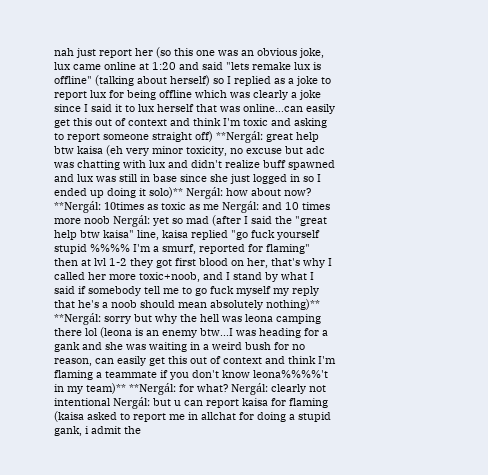nah just report her (so this one was an obvious joke, lux came online at 1:20 and said "lets remake lux is offline" (talking about herself) so I replied as a joke to report lux for being offline which was clearly a joke since I said it to lux herself that was online...can easily get this out of context and think I'm toxic and asking to report someone straight off) **Nergál: great help btw kaisa (eh very minor toxicity, no excuse but adc was chatting with lux and didn't realize buff spawned and lux was still in base since she just logged in so I ended up doing it solo)** Nergál: how about now? **Nergál: 10times as toxic as me Nergál: and 10 times more noob Nergál: yet so mad (after I said the "great help btw kaisa" line, kaisa replied "go fuck yourself stupid %%%% I'm a smurf, reported for flaming" then at lvl 1-2 they got first blood on her, that's why I called her more toxic+noob, and I stand by what I said if somebody tell me to go fuck myself my reply that he's a noob should mean absolutely nothing)** **Nergál: sorry but why the hell was leona camping there lol (leona is an enemy btw...I was heading for a gank and she was waiting in a weird bush for no reason, can easily get this out of context and think I'm flaming a teammate if you don't know leona%%%%'t in my team)** **Nergál: for what? Nergál: clearly not intentional Nergál: but u can report kaisa for flaming (kaisa asked to report me in allchat for doing a stupid gank, i admit the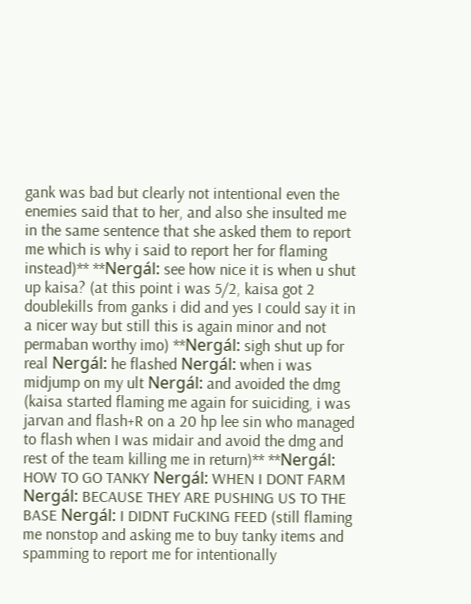gank was bad but clearly not intentional even the enemies said that to her, and also she insulted me in the same sentence that she asked them to report me which is why i said to report her for flaming instead)** **Nergál: see how nice it is when u shut up kaisa? (at this point i was 5/2, kaisa got 2 doublekills from ganks i did and yes I could say it in a nicer way but still this is again minor and not permaban worthy imo) **Nergál: sigh shut up for real Nergál: he flashed Nergál: when i was midjump on my ult Nergál: and avoided the dmg (kaisa started flaming me again for suiciding, i was jarvan and flash+R on a 20 hp lee sin who managed to flash when I was midair and avoid the dmg and rest of the team killing me in return)** **Nergál: HOW TO GO TANKY Nergál: WHEN I DONT FARM Nergál: BECAUSE THEY ARE PUSHING US TO THE BASE Nergál: I DIDNT FuCKING FEED (still flaming me nonstop and asking me to buy tanky items and spamming to report me for intentionally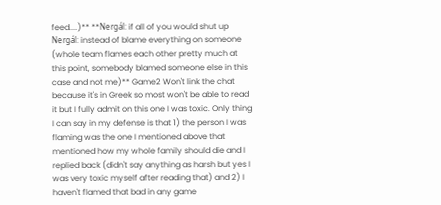feed....)** **Nergál: if all of you would shut up Nergál: instead of blame everything on someone (whole team flames each other pretty much at this point, somebody blamed someone else in this case and not me)** Game2 Won't link the chat because it's in Greek so most won't be able to read it but I fully admit on this one I was toxic. Only thing I can say in my defense is that 1) the person I was flaming was the one I mentioned above that mentioned how my whole family should die and I replied back (didn't say anything as harsh but yes I was very toxic myself after reading that) and 2) I haven't flamed that bad in any game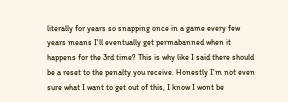literally for years so snapping once in a game every few years means I'll eventually get permabanned when it happens for the 3rd time? This is why like I said there should be a reset to the penalty you receive. Honestly I'm not even sure what I want to get out of this, I know I wont be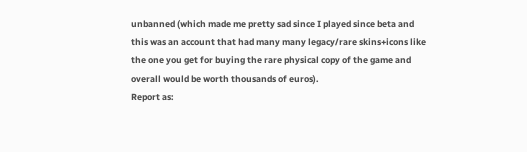unbanned (which made me pretty sad since I played since beta and this was an account that had many many legacy/rare skins+icons like the one you get for buying the rare physical copy of the game and overall would be worth thousands of euros).
Report as: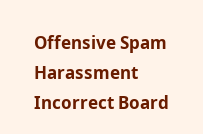Offensive Spam Harassment Incorrect Board